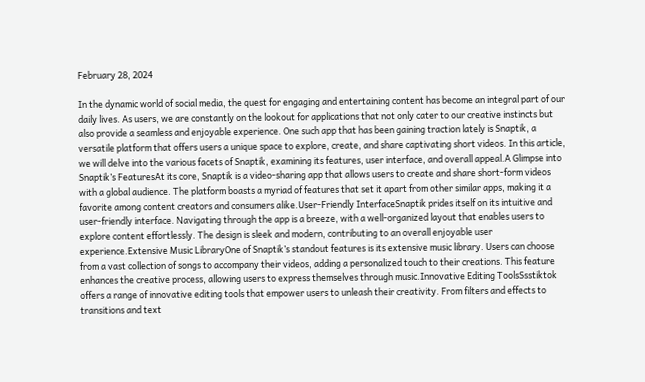February 28, 2024

In the dynamic world of social media, the quest for engaging and entertaining content has become an integral part of our daily lives. As users, we are constantly on the lookout for applications that not only cater to our creative instincts but also provide a seamless and enjoyable experience. One such app that has been gaining traction lately is Snaptik, a versatile platform that offers users a unique space to explore, create, and share captivating short videos. In this article, we will delve into the various facets of Snaptik, examining its features, user interface, and overall appeal.A Glimpse into Snaptik’s FeaturesAt its core, Snaptik is a video-sharing app that allows users to create and share short-form videos with a global audience. The platform boasts a myriad of features that set it apart from other similar apps, making it a favorite among content creators and consumers alike.User-Friendly InterfaceSnaptik prides itself on its intuitive and user-friendly interface. Navigating through the app is a breeze, with a well-organized layout that enables users to explore content effortlessly. The design is sleek and modern, contributing to an overall enjoyable user experience.Extensive Music LibraryOne of Snaptik’s standout features is its extensive music library. Users can choose from a vast collection of songs to accompany their videos, adding a personalized touch to their creations. This feature enhances the creative process, allowing users to express themselves through music.Innovative Editing ToolsSsstiktok offers a range of innovative editing tools that empower users to unleash their creativity. From filters and effects to transitions and text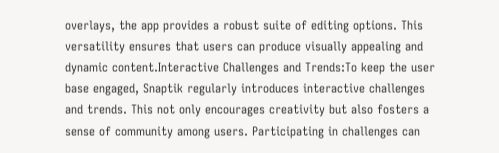overlays, the app provides a robust suite of editing options. This versatility ensures that users can produce visually appealing and dynamic content.Interactive Challenges and Trends:To keep the user base engaged, Snaptik regularly introduces interactive challenges and trends. This not only encourages creativity but also fosters a sense of community among users. Participating in challenges can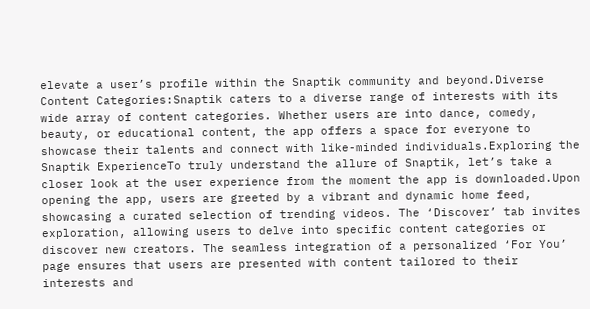elevate a user’s profile within the Snaptik community and beyond.Diverse Content Categories:Snaptik caters to a diverse range of interests with its wide array of content categories. Whether users are into dance, comedy, beauty, or educational content, the app offers a space for everyone to showcase their talents and connect with like-minded individuals.Exploring the Snaptik ExperienceTo truly understand the allure of Snaptik, let’s take a closer look at the user experience from the moment the app is downloaded.Upon opening the app, users are greeted by a vibrant and dynamic home feed, showcasing a curated selection of trending videos. The ‘Discover’ tab invites exploration, allowing users to delve into specific content categories or discover new creators. The seamless integration of a personalized ‘For You’ page ensures that users are presented with content tailored to their interests and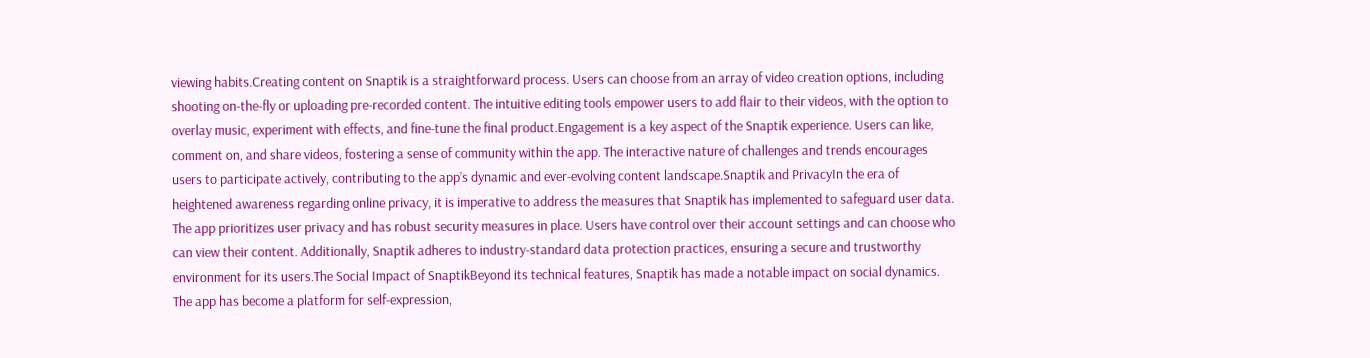viewing habits.Creating content on Snaptik is a straightforward process. Users can choose from an array of video creation options, including shooting on-the-fly or uploading pre-recorded content. The intuitive editing tools empower users to add flair to their videos, with the option to overlay music, experiment with effects, and fine-tune the final product.Engagement is a key aspect of the Snaptik experience. Users can like, comment on, and share videos, fostering a sense of community within the app. The interactive nature of challenges and trends encourages users to participate actively, contributing to the app’s dynamic and ever-evolving content landscape.Snaptik and PrivacyIn the era of heightened awareness regarding online privacy, it is imperative to address the measures that Snaptik has implemented to safeguard user data. The app prioritizes user privacy and has robust security measures in place. Users have control over their account settings and can choose who can view their content. Additionally, Snaptik adheres to industry-standard data protection practices, ensuring a secure and trustworthy environment for its users.The Social Impact of SnaptikBeyond its technical features, Snaptik has made a notable impact on social dynamics. The app has become a platform for self-expression,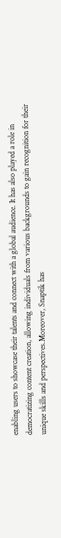enabling users to showcase their talents and connect with a global audience. It has also played a role in democratizing content creation, allowing individuals from various backgrounds to gain recognition for their unique skills and perspectives.Moreover, Snaptik has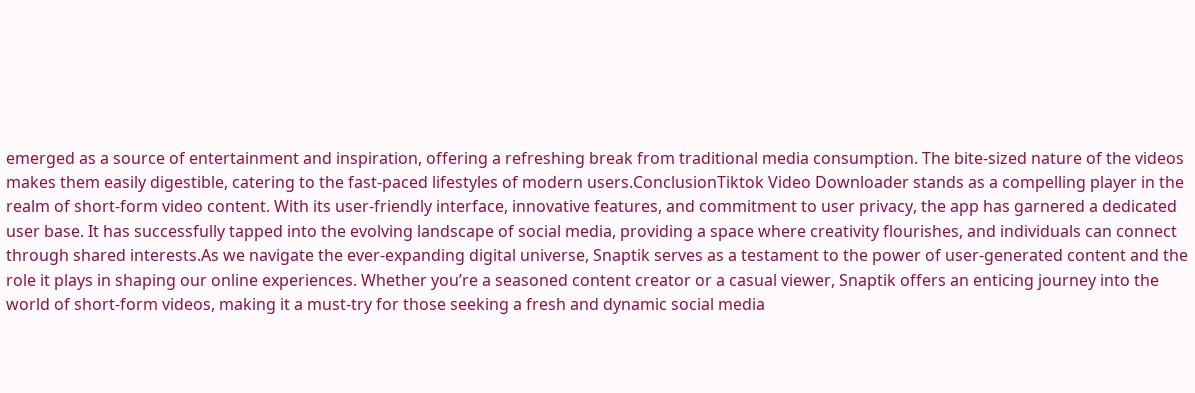emerged as a source of entertainment and inspiration, offering a refreshing break from traditional media consumption. The bite-sized nature of the videos makes them easily digestible, catering to the fast-paced lifestyles of modern users.ConclusionTiktok Video Downloader stands as a compelling player in the realm of short-form video content. With its user-friendly interface, innovative features, and commitment to user privacy, the app has garnered a dedicated user base. It has successfully tapped into the evolving landscape of social media, providing a space where creativity flourishes, and individuals can connect through shared interests.As we navigate the ever-expanding digital universe, Snaptik serves as a testament to the power of user-generated content and the role it plays in shaping our online experiences. Whether you’re a seasoned content creator or a casual viewer, Snaptik offers an enticing journey into the world of short-form videos, making it a must-try for those seeking a fresh and dynamic social media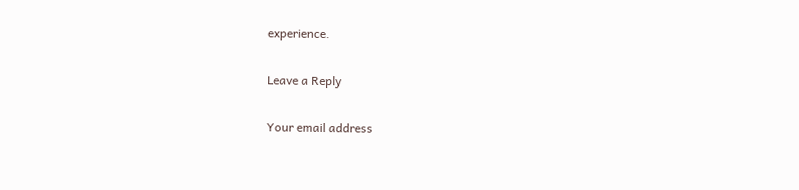experience.

Leave a Reply

Your email address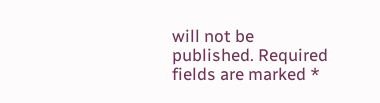will not be published. Required fields are marked *